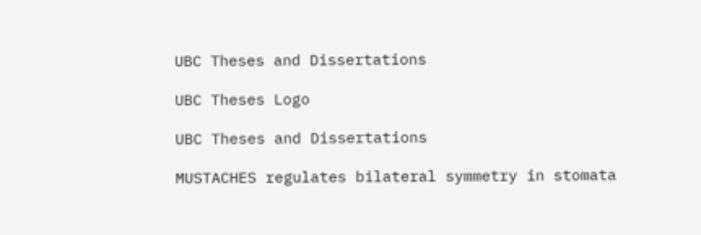UBC Theses and Dissertations

UBC Theses Logo

UBC Theses and Dissertations

MUSTACHES regulates bilateral symmetry in stomata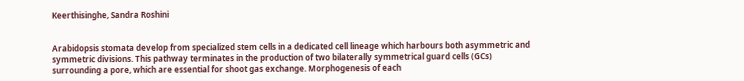Keerthisinghe, Sandra Roshini


Arabidopsis stomata develop from specialized stem cells in a dedicated cell lineage which harbours both asymmetric and symmetric divisions. This pathway terminates in the production of two bilaterally symmetrical guard cells (GCs) surrounding a pore, which are essential for shoot gas exchange. Morphogenesis of each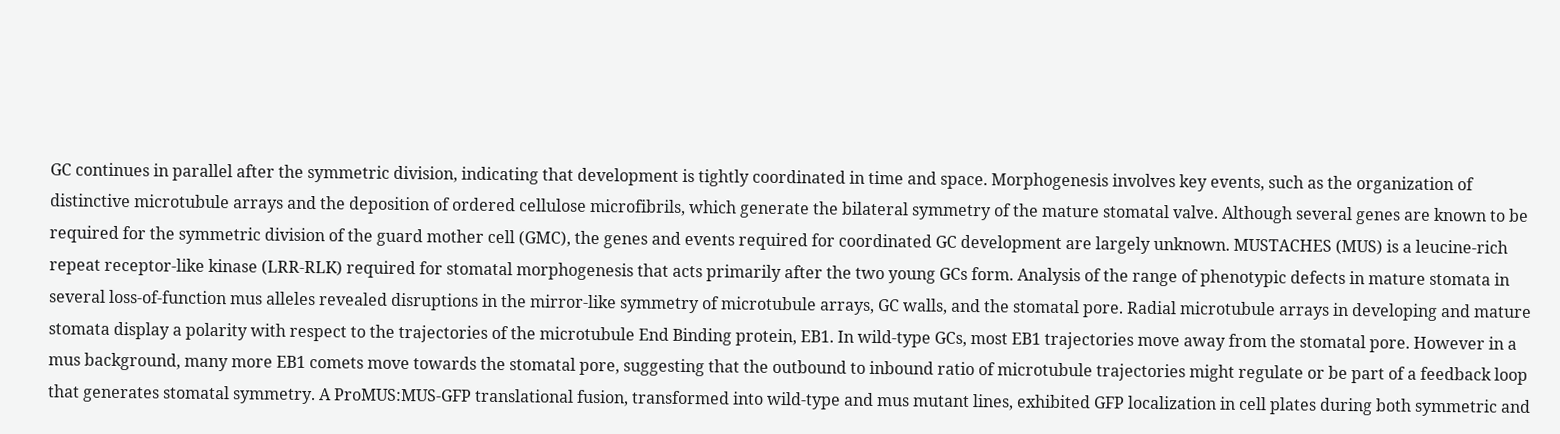GC continues in parallel after the symmetric division, indicating that development is tightly coordinated in time and space. Morphogenesis involves key events, such as the organization of distinctive microtubule arrays and the deposition of ordered cellulose microfibrils, which generate the bilateral symmetry of the mature stomatal valve. Although several genes are known to be required for the symmetric division of the guard mother cell (GMC), the genes and events required for coordinated GC development are largely unknown. MUSTACHES (MUS) is a leucine-rich repeat receptor-like kinase (LRR-RLK) required for stomatal morphogenesis that acts primarily after the two young GCs form. Analysis of the range of phenotypic defects in mature stomata in several loss-of-function mus alleles revealed disruptions in the mirror-like symmetry of microtubule arrays, GC walls, and the stomatal pore. Radial microtubule arrays in developing and mature stomata display a polarity with respect to the trajectories of the microtubule End Binding protein, EB1. In wild-type GCs, most EB1 trajectories move away from the stomatal pore. However in a mus background, many more EB1 comets move towards the stomatal pore, suggesting that the outbound to inbound ratio of microtubule trajectories might regulate or be part of a feedback loop that generates stomatal symmetry. A ProMUS:MUS-GFP translational fusion, transformed into wild-type and mus mutant lines, exhibited GFP localization in cell plates during both symmetric and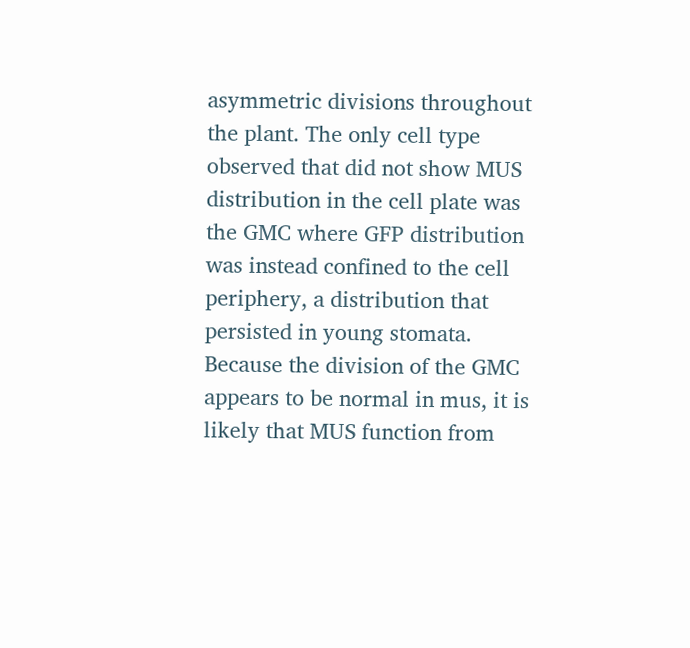asymmetric divisions throughout the plant. The only cell type observed that did not show MUS distribution in the cell plate was the GMC where GFP distribution was instead confined to the cell periphery, a distribution that persisted in young stomata. Because the division of the GMC appears to be normal in mus, it is likely that MUS function from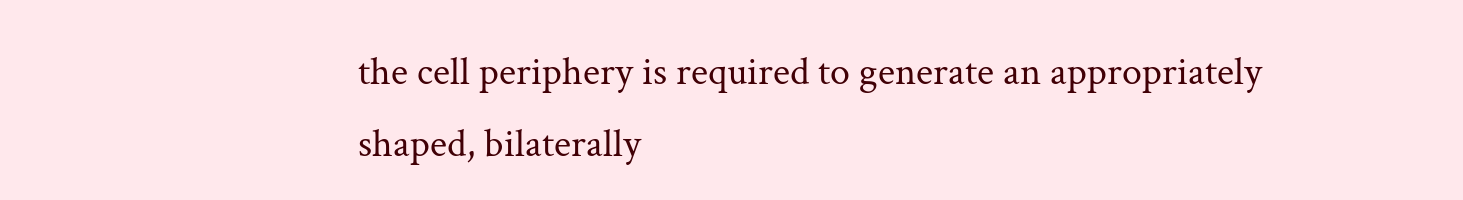the cell periphery is required to generate an appropriately shaped, bilaterally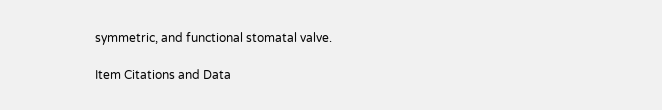symmetric, and functional stomatal valve.

Item Citations and Data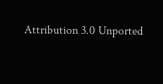Attribution 3.0 Unported